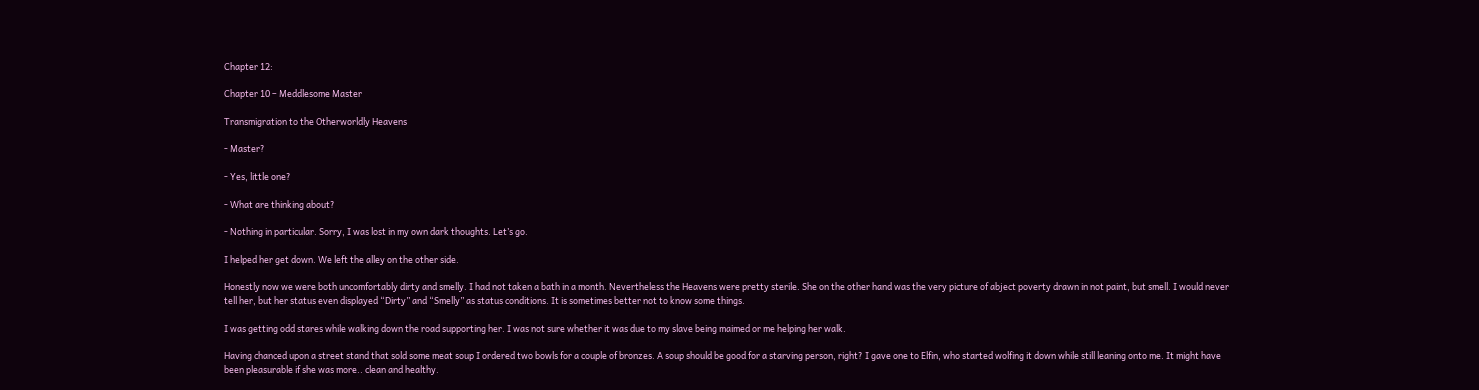Chapter 12:

Chapter 10 – Meddlesome Master

Transmigration to the Otherworldly Heavens

- Master?

- Yes, little one?

- What are thinking about?

- Nothing in particular. Sorry, I was lost in my own dark thoughts. Let’s go.

I helped her get down. We left the alley on the other side.

Honestly now we were both uncomfortably dirty and smelly. I had not taken a bath in a month. Nevertheless the Heavens were pretty sterile. She on the other hand was the very picture of abject poverty drawn in not paint, but smell. I would never tell her, but her status even displayed “Dirty” and “Smelly” as status conditions. It is sometimes better not to know some things.

I was getting odd stares while walking down the road supporting her. I was not sure whether it was due to my slave being maimed or me helping her walk.

Having chanced upon a street stand that sold some meat soup I ordered two bowls for a couple of bronzes. A soup should be good for a starving person, right? I gave one to Elfin, who started wolfing it down while still leaning onto me. It might have been pleasurable if she was more.. clean and healthy.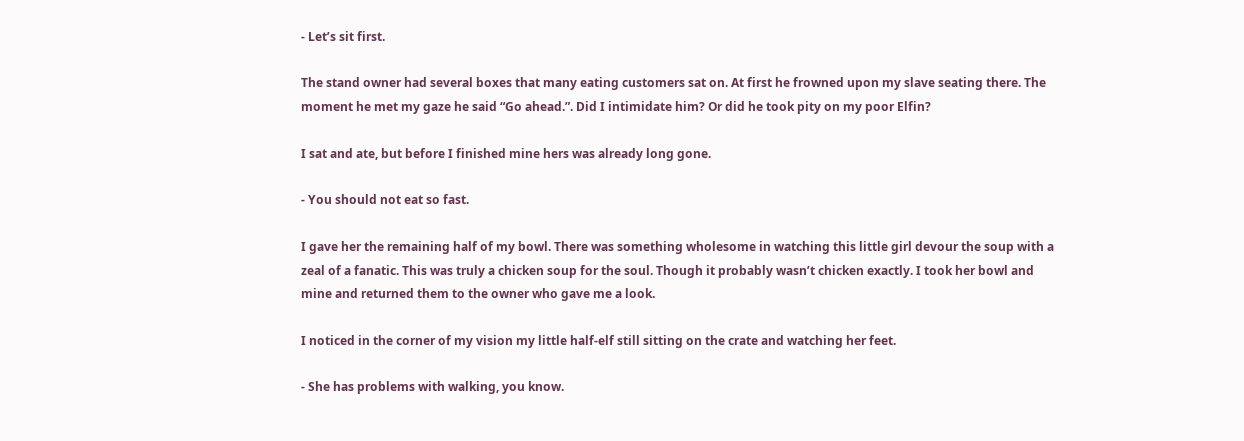- Let’s sit first.

The stand owner had several boxes that many eating customers sat on. At first he frowned upon my slave seating there. The moment he met my gaze he said “Go ahead.”. Did I intimidate him? Or did he took pity on my poor Elfin?

I sat and ate, but before I finished mine hers was already long gone.

- You should not eat so fast.

I gave her the remaining half of my bowl. There was something wholesome in watching this little girl devour the soup with a zeal of a fanatic. This was truly a chicken soup for the soul. Though it probably wasn’t chicken exactly. I took her bowl and mine and returned them to the owner who gave me a look.

I noticed in the corner of my vision my little half-elf still sitting on the crate and watching her feet.

- She has problems with walking, you know.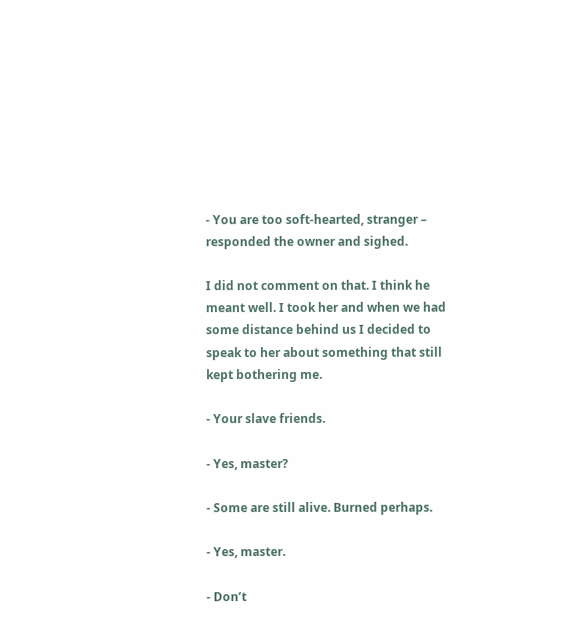- You are too soft-hearted, stranger – responded the owner and sighed.

I did not comment on that. I think he meant well. I took her and when we had some distance behind us I decided to speak to her about something that still kept bothering me.

- Your slave friends.

- Yes, master?

- Some are still alive. Burned perhaps.

- Yes, master.

- Don’t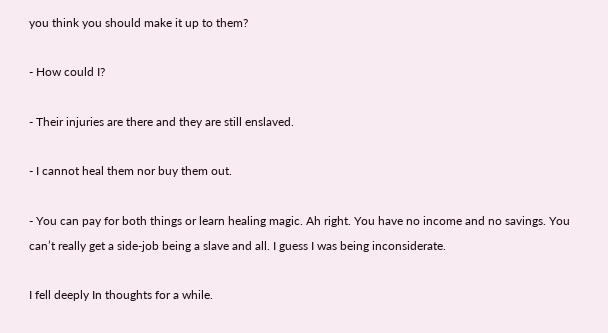you think you should make it up to them?

- How could I?

- Their injuries are there and they are still enslaved.

- I cannot heal them nor buy them out.

- You can pay for both things or learn healing magic. Ah right. You have no income and no savings. You can’t really get a side-job being a slave and all. I guess I was being inconsiderate.

I fell deeply In thoughts for a while.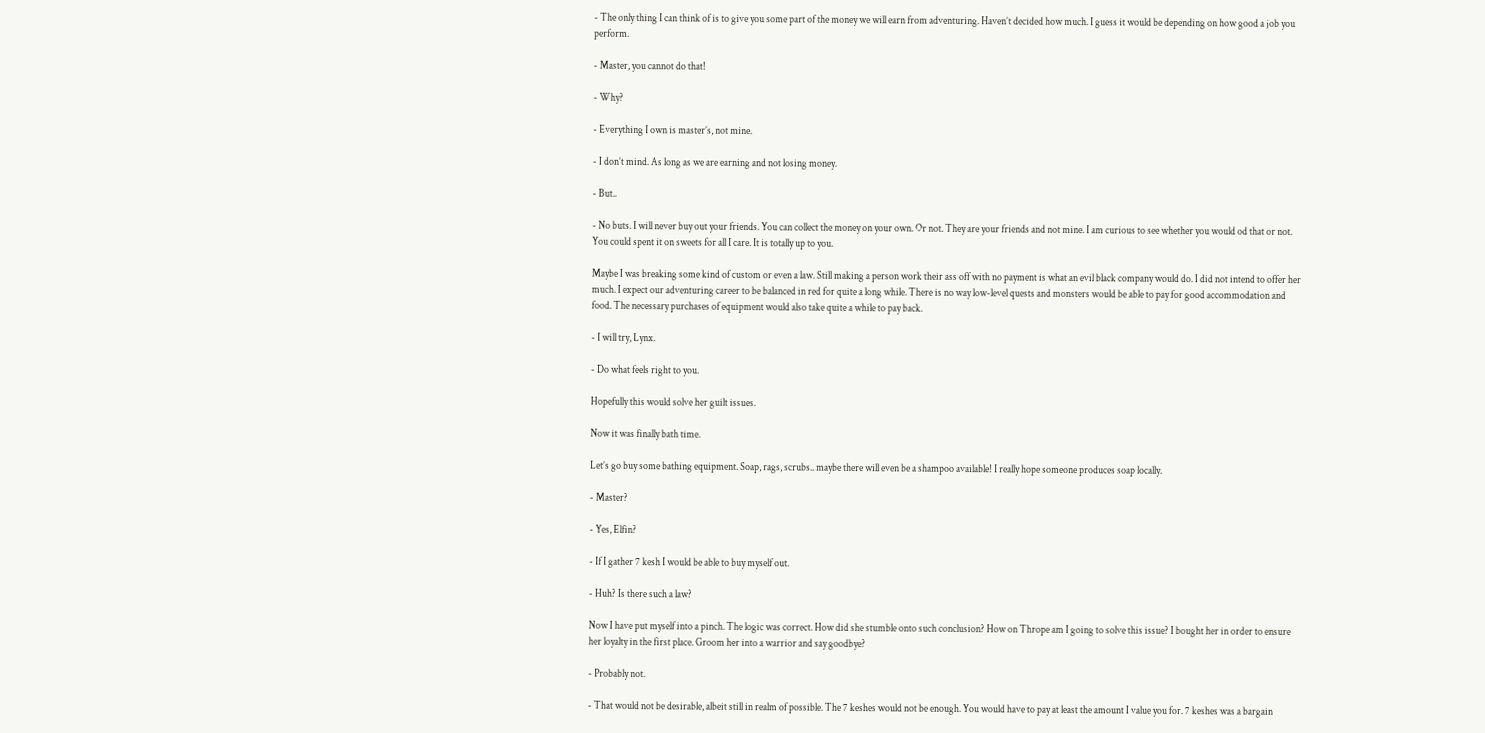- The only thing I can think of is to give you some part of the money we will earn from adventuring. Haven’t decided how much. I guess it would be depending on how good a job you perform.

- Master, you cannot do that!

- Why?

- Everything I own is master’s, not mine.

- I don’t mind. As long as we are earning and not losing money.

- But..

- No buts. I will never buy out your friends. You can collect the money on your own. Or not. They are your friends and not mine. I am curious to see whether you would od that or not. You could spent it on sweets for all I care. It is totally up to you.

Maybe I was breaking some kind of custom or even a law. Still making a person work their ass off with no payment is what an evil black company would do. I did not intend to offer her much. I expect our adventuring career to be balanced in red for quite a long while. There is no way low-level quests and monsters would be able to pay for good accommodation and food. The necessary purchases of equipment would also take quite a while to pay back.

- I will try, Lynx.

- Do what feels right to you.

Hopefully this would solve her guilt issues.

Now it was finally bath time.

Let’s go buy some bathing equipment. Soap, rags, scrubs.. maybe there will even be a shampoo available! I really hope someone produces soap locally.

- Master?

- Yes, Elfin?

- If I gather 7 kesh I would be able to buy myself out.

- Huh? Is there such a law?

Now I have put myself into a pinch. The logic was correct. How did she stumble onto such conclusion? How on Thrope am I going to solve this issue? I bought her in order to ensure her loyalty in the first place. Groom her into a warrior and say goodbye?

- Probably not.

- That would not be desirable, albeit still in realm of possible. The 7 keshes would not be enough. You would have to pay at least the amount I value you for. 7 keshes was a bargain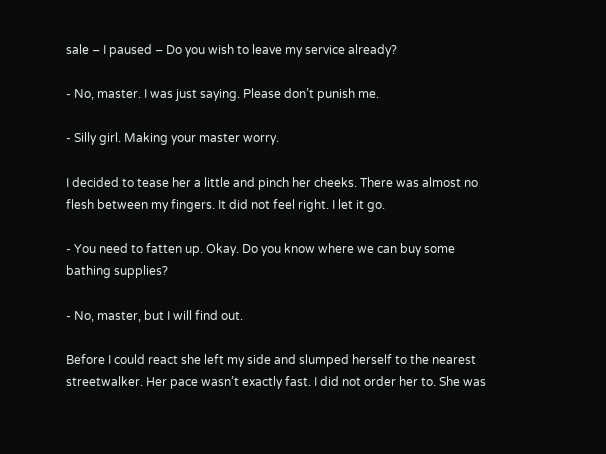sale – I paused – Do you wish to leave my service already?

- No, master. I was just saying. Please don’t punish me.

- Silly girl. Making your master worry.

I decided to tease her a little and pinch her cheeks. There was almost no flesh between my fingers. It did not feel right. I let it go.

- You need to fatten up. Okay. Do you know where we can buy some bathing supplies?

- No, master, but I will find out.

Before I could react she left my side and slumped herself to the nearest streetwalker. Her pace wasn’t exactly fast. I did not order her to. She was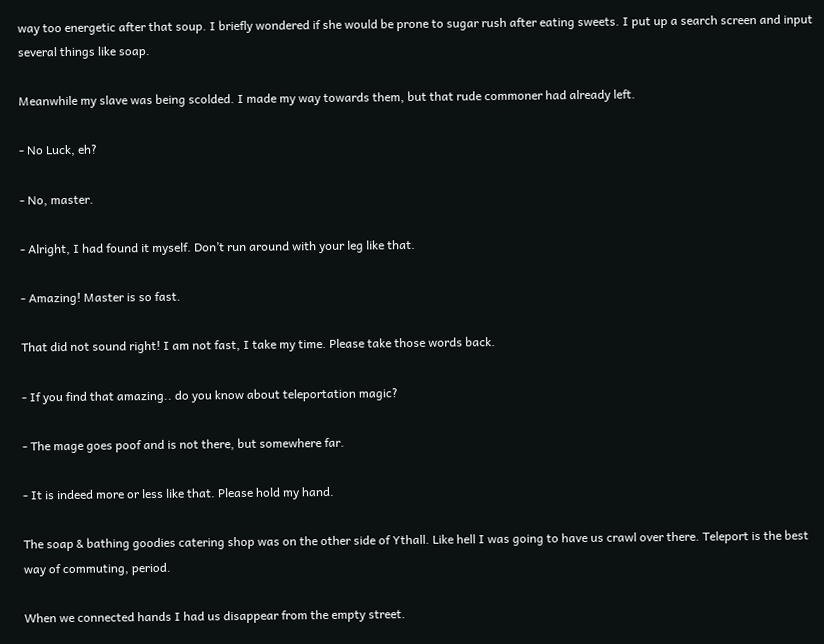way too energetic after that soup. I briefly wondered if she would be prone to sugar rush after eating sweets. I put up a search screen and input several things like soap.

Meanwhile my slave was being scolded. I made my way towards them, but that rude commoner had already left.

- No Luck, eh?

- No, master.

- Alright, I had found it myself. Don’t run around with your leg like that.

- Amazing! Master is so fast.

That did not sound right! I am not fast, I take my time. Please take those words back.

- If you find that amazing.. do you know about teleportation magic?

- The mage goes poof and is not there, but somewhere far.

- It is indeed more or less like that. Please hold my hand.

The soap & bathing goodies catering shop was on the other side of Ythall. Like hell I was going to have us crawl over there. Teleport is the best way of commuting, period.

When we connected hands I had us disappear from the empty street.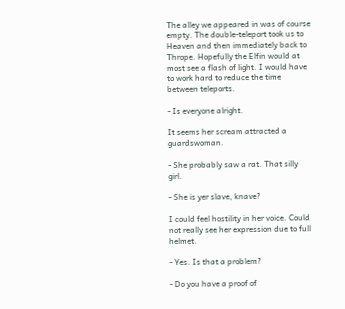The alley we appeared in was of course empty. The double-teleport took us to Heaven and then immediately back to Thrope. Hopefully the Elfin would at most see a flash of light. I would have to work hard to reduce the time between teleports.

- Is everyone alright.

It seems her scream attracted a guardswoman.

- She probably saw a rat. That silly girl.

- She is yer slave, knave?

I could feel hostility in her voice. Could not really see her expression due to full helmet.

- Yes. Is that a problem?

- Do you have a proof of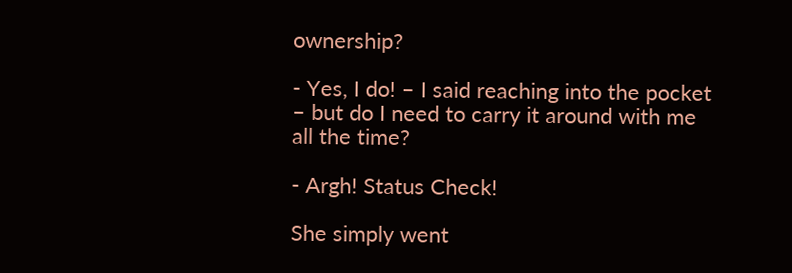ownership?

- Yes, I do! – I said reaching into the pocket – but do I need to carry it around with me all the time?

- Argh! Status Check!

She simply went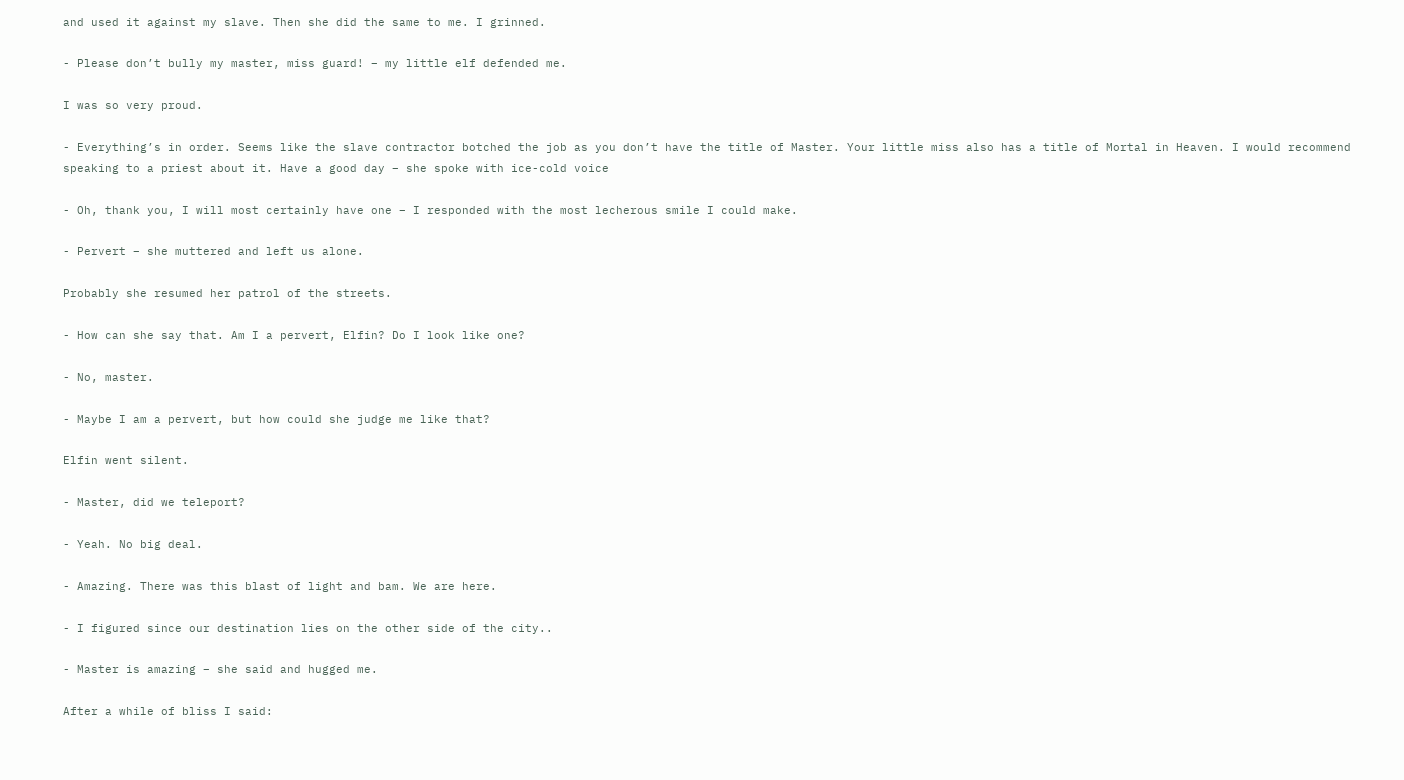and used it against my slave. Then she did the same to me. I grinned.

- Please don’t bully my master, miss guard! – my little elf defended me.

I was so very proud.

- Everything’s in order. Seems like the slave contractor botched the job as you don’t have the title of Master. Your little miss also has a title of Mortal in Heaven. I would recommend speaking to a priest about it. Have a good day – she spoke with ice-cold voice

- Oh, thank you, I will most certainly have one – I responded with the most lecherous smile I could make.

- Pervert – she muttered and left us alone.

Probably she resumed her patrol of the streets.

- How can she say that. Am I a pervert, Elfin? Do I look like one?

- No, master.

- Maybe I am a pervert, but how could she judge me like that?

Elfin went silent.

- Master, did we teleport?

- Yeah. No big deal.

- Amazing. There was this blast of light and bam. We are here.

- I figured since our destination lies on the other side of the city..

- Master is amazing – she said and hugged me.

After a while of bliss I said: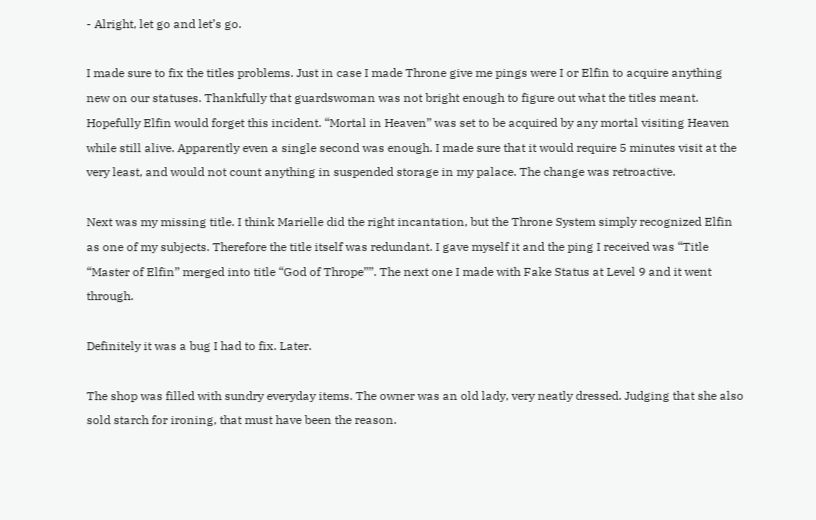- Alright, let go and let’s go.

I made sure to fix the titles problems. Just in case I made Throne give me pings were I or Elfin to acquire anything new on our statuses. Thankfully that guardswoman was not bright enough to figure out what the titles meant. Hopefully Elfin would forget this incident. “Mortal in Heaven” was set to be acquired by any mortal visiting Heaven while still alive. Apparently even a single second was enough. I made sure that it would require 5 minutes visit at the very least, and would not count anything in suspended storage in my palace. The change was retroactive.

Next was my missing title. I think Marielle did the right incantation, but the Throne System simply recognized Elfin as one of my subjects. Therefore the title itself was redundant. I gave myself it and the ping I received was “Title “Master of Elfin” merged into title “God of Thrope””. The next one I made with Fake Status at Level 9 and it went through.

Definitely it was a bug I had to fix. Later.

The shop was filled with sundry everyday items. The owner was an old lady, very neatly dressed. Judging that she also sold starch for ironing, that must have been the reason.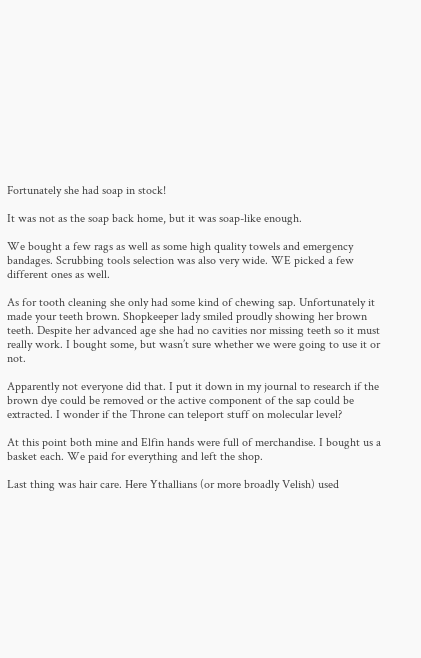Fortunately she had soap in stock!

It was not as the soap back home, but it was soap-like enough.

We bought a few rags as well as some high quality towels and emergency bandages. Scrubbing tools selection was also very wide. WE picked a few different ones as well.

As for tooth cleaning she only had some kind of chewing sap. Unfortunately it made your teeth brown. Shopkeeper lady smiled proudly showing her brown teeth. Despite her advanced age she had no cavities nor missing teeth so it must really work. I bought some, but wasn’t sure whether we were going to use it or not.

Apparently not everyone did that. I put it down in my journal to research if the brown dye could be removed or the active component of the sap could be extracted. I wonder if the Throne can teleport stuff on molecular level?

At this point both mine and Elfin hands were full of merchandise. I bought us a basket each. We paid for everything and left the shop.

Last thing was hair care. Here Ythallians (or more broadly Velish) used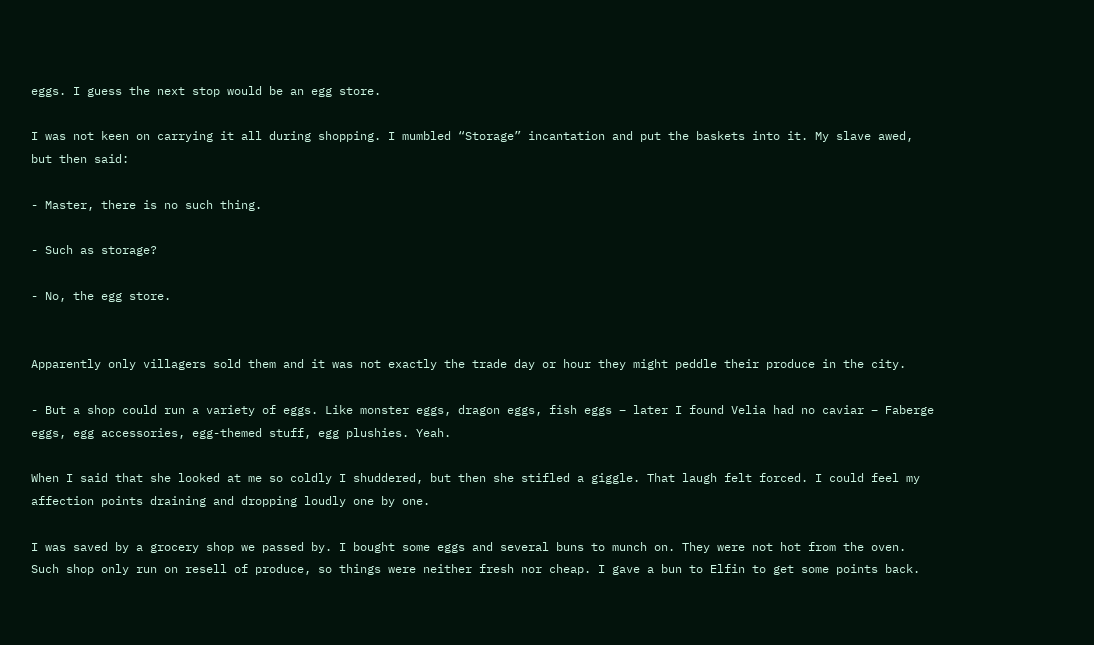eggs. I guess the next stop would be an egg store.

I was not keen on carrying it all during shopping. I mumbled “Storage” incantation and put the baskets into it. My slave awed, but then said:

- Master, there is no such thing.

- Such as storage?

- No, the egg store.


Apparently only villagers sold them and it was not exactly the trade day or hour they might peddle their produce in the city.

- But a shop could run a variety of eggs. Like monster eggs, dragon eggs, fish eggs – later I found Velia had no caviar – Faberge eggs, egg accessories, egg-themed stuff, egg plushies. Yeah.

When I said that she looked at me so coldly I shuddered, but then she stifled a giggle. That laugh felt forced. I could feel my affection points draining and dropping loudly one by one.

I was saved by a grocery shop we passed by. I bought some eggs and several buns to munch on. They were not hot from the oven. Such shop only run on resell of produce, so things were neither fresh nor cheap. I gave a bun to Elfin to get some points back.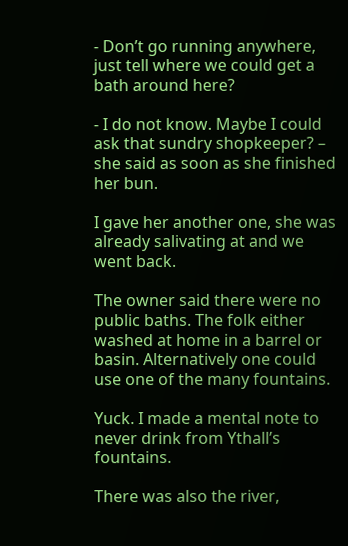- Don’t go running anywhere, just tell where we could get a bath around here?

- I do not know. Maybe I could ask that sundry shopkeeper? – she said as soon as she finished her bun.

I gave her another one, she was already salivating at and we went back.

The owner said there were no public baths. The folk either washed at home in a barrel or basin. Alternatively one could use one of the many fountains.

Yuck. I made a mental note to never drink from Ythall’s fountains.

There was also the river,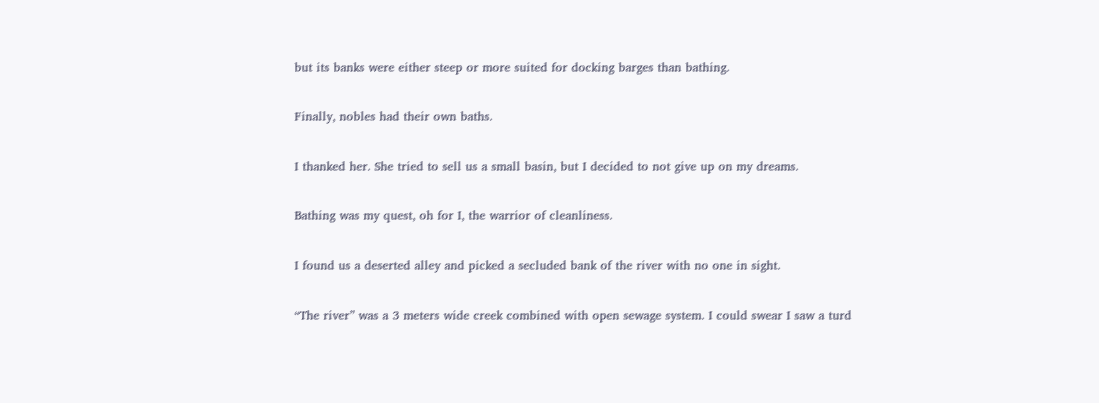but its banks were either steep or more suited for docking barges than bathing.

Finally, nobles had their own baths.

I thanked her. She tried to sell us a small basin, but I decided to not give up on my dreams.

Bathing was my quest, oh for I, the warrior of cleanliness.

I found us a deserted alley and picked a secluded bank of the river with no one in sight.

“The river” was a 3 meters wide creek combined with open sewage system. I could swear I saw a turd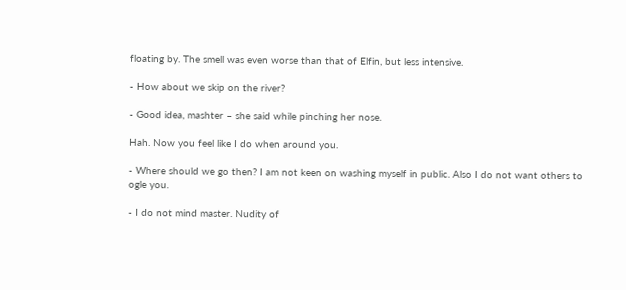floating by. The smell was even worse than that of Elfin, but less intensive.

- How about we skip on the river?

- Good idea, mashter – she said while pinching her nose.

Hah. Now you feel like I do when around you.

- Where should we go then? I am not keen on washing myself in public. Also I do not want others to ogle you.

- I do not mind master. Nudity of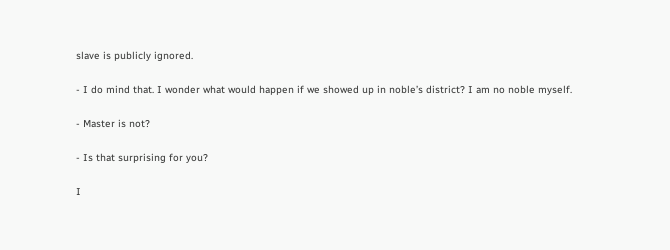slave is publicly ignored.

- I do mind that. I wonder what would happen if we showed up in noble’s district? I am no noble myself.

- Master is not?

- Is that surprising for you?

I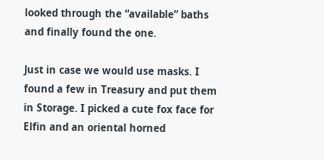looked through the “available” baths and finally found the one.

Just in case we would use masks. I found a few in Treasury and put them in Storage. I picked a cute fox face for Elfin and an oriental horned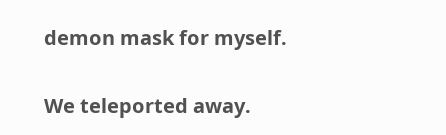demon mask for myself.

We teleported away.